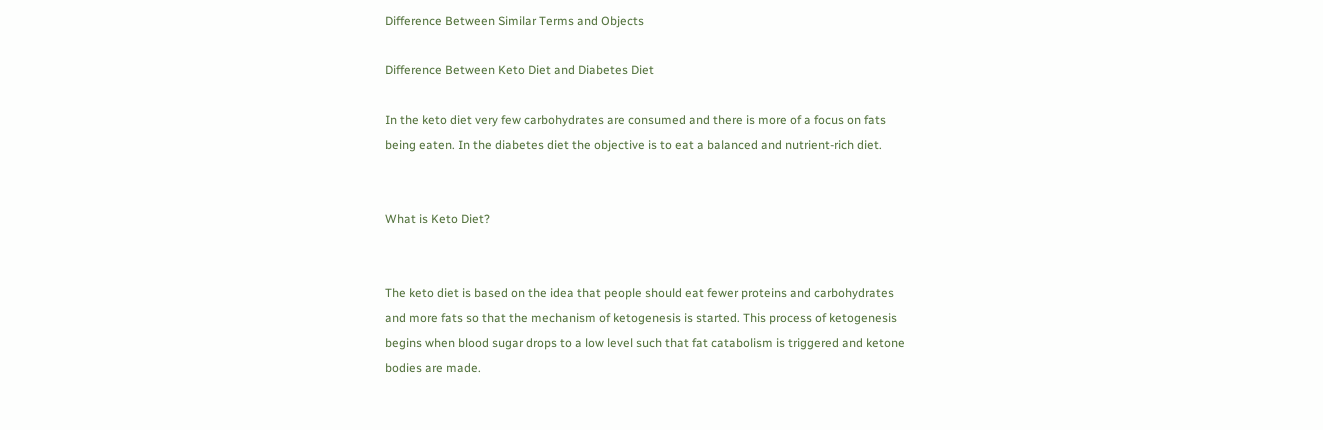Difference Between Similar Terms and Objects

Difference Between Keto Diet and Diabetes Diet

In the keto diet very few carbohydrates are consumed and there is more of a focus on fats being eaten. In the diabetes diet the objective is to eat a balanced and nutrient-rich diet.


What is Keto Diet?


The keto diet is based on the idea that people should eat fewer proteins and carbohydrates and more fats so that the mechanism of ketogenesis is started. This process of ketogenesis begins when blood sugar drops to a low level such that fat catabolism is triggered and ketone bodies are made.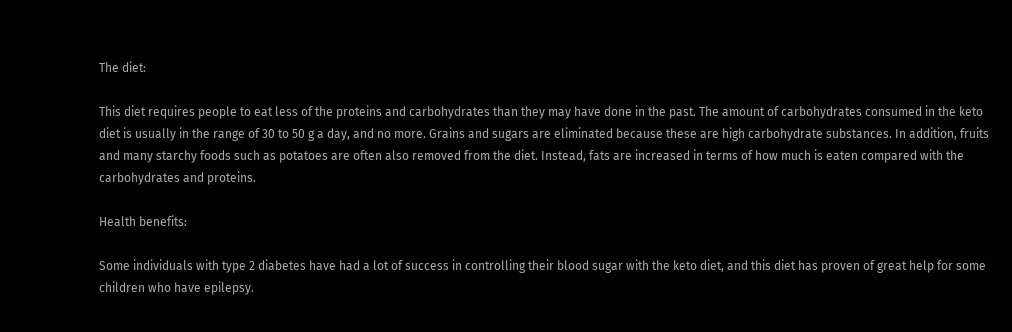The diet:

This diet requires people to eat less of the proteins and carbohydrates than they may have done in the past. The amount of carbohydrates consumed in the keto diet is usually in the range of 30 to 50 g a day, and no more. Grains and sugars are eliminated because these are high carbohydrate substances. In addition, fruits and many starchy foods such as potatoes are often also removed from the diet. Instead, fats are increased in terms of how much is eaten compared with the carbohydrates and proteins.

Health benefits:

Some individuals with type 2 diabetes have had a lot of success in controlling their blood sugar with the keto diet, and this diet has proven of great help for some children who have epilepsy.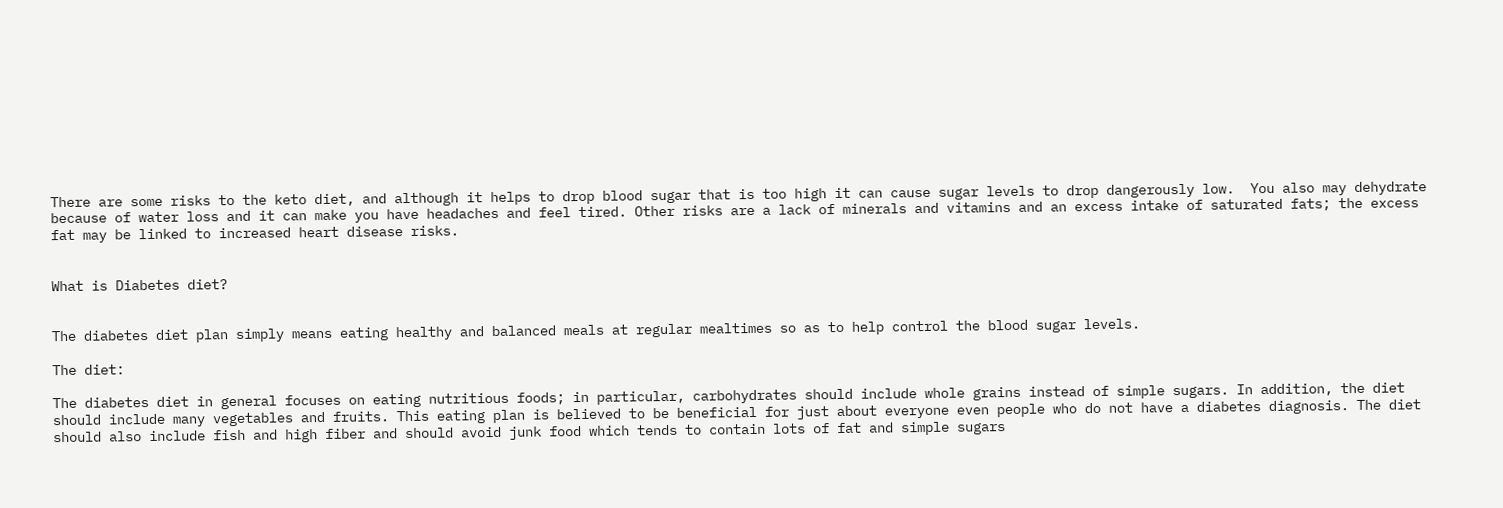There are some risks to the keto diet, and although it helps to drop blood sugar that is too high it can cause sugar levels to drop dangerously low.  You also may dehydrate because of water loss and it can make you have headaches and feel tired. Other risks are a lack of minerals and vitamins and an excess intake of saturated fats; the excess fat may be linked to increased heart disease risks.


What is Diabetes diet?


The diabetes diet plan simply means eating healthy and balanced meals at regular mealtimes so as to help control the blood sugar levels.

The diet:

The diabetes diet in general focuses on eating nutritious foods; in particular, carbohydrates should include whole grains instead of simple sugars. In addition, the diet should include many vegetables and fruits. This eating plan is believed to be beneficial for just about everyone even people who do not have a diabetes diagnosis. The diet should also include fish and high fiber and should avoid junk food which tends to contain lots of fat and simple sugars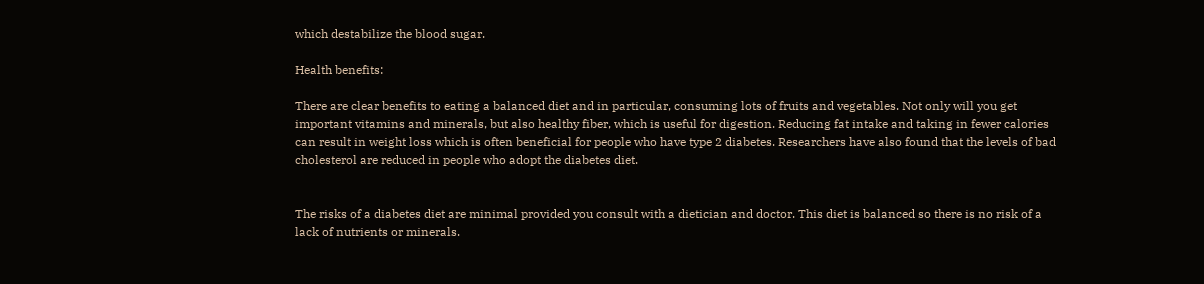which destabilize the blood sugar.

Health benefits:

There are clear benefits to eating a balanced diet and in particular, consuming lots of fruits and vegetables. Not only will you get important vitamins and minerals, but also healthy fiber, which is useful for digestion. Reducing fat intake and taking in fewer calories can result in weight loss which is often beneficial for people who have type 2 diabetes. Researchers have also found that the levels of bad cholesterol are reduced in people who adopt the diabetes diet.


The risks of a diabetes diet are minimal provided you consult with a dietician and doctor. This diet is balanced so there is no risk of a lack of nutrients or minerals.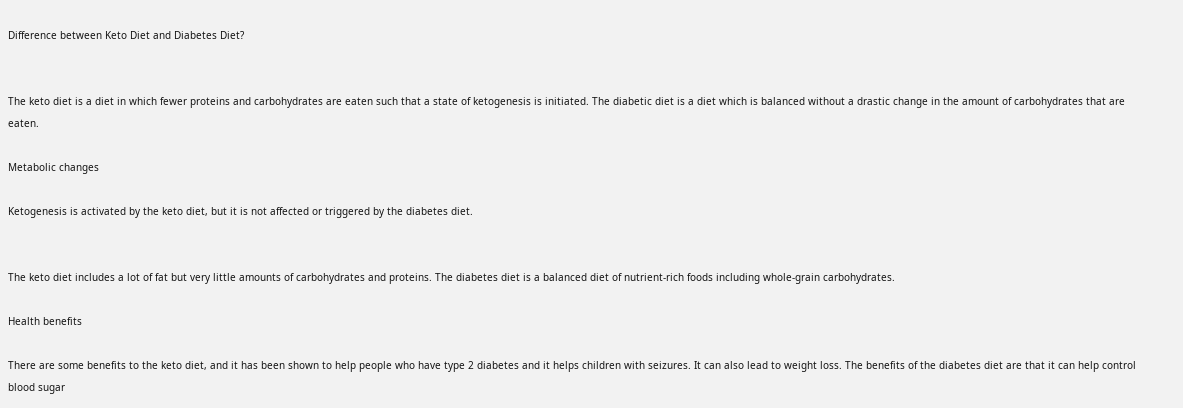Difference between Keto Diet and Diabetes Diet?


The keto diet is a diet in which fewer proteins and carbohydrates are eaten such that a state of ketogenesis is initiated. The diabetic diet is a diet which is balanced without a drastic change in the amount of carbohydrates that are eaten.

Metabolic changes

Ketogenesis is activated by the keto diet, but it is not affected or triggered by the diabetes diet.


The keto diet includes a lot of fat but very little amounts of carbohydrates and proteins. The diabetes diet is a balanced diet of nutrient-rich foods including whole-grain carbohydrates.

Health benefits

There are some benefits to the keto diet, and it has been shown to help people who have type 2 diabetes and it helps children with seizures. It can also lead to weight loss. The benefits of the diabetes diet are that it can help control blood sugar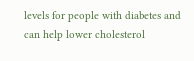levels for people with diabetes and can help lower cholesterol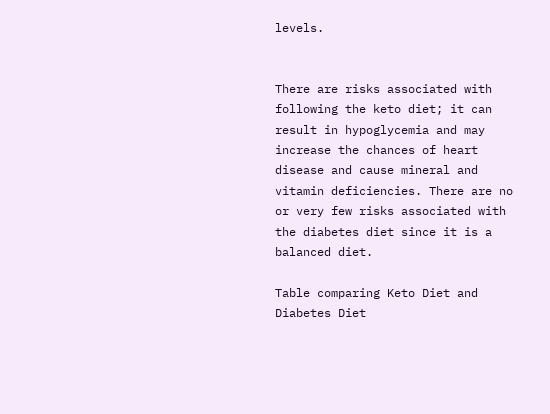levels.


There are risks associated with following the keto diet; it can result in hypoglycemia and may increase the chances of heart disease and cause mineral and vitamin deficiencies. There are no or very few risks associated with the diabetes diet since it is a balanced diet.

Table comparing Keto Diet and Diabetes Diet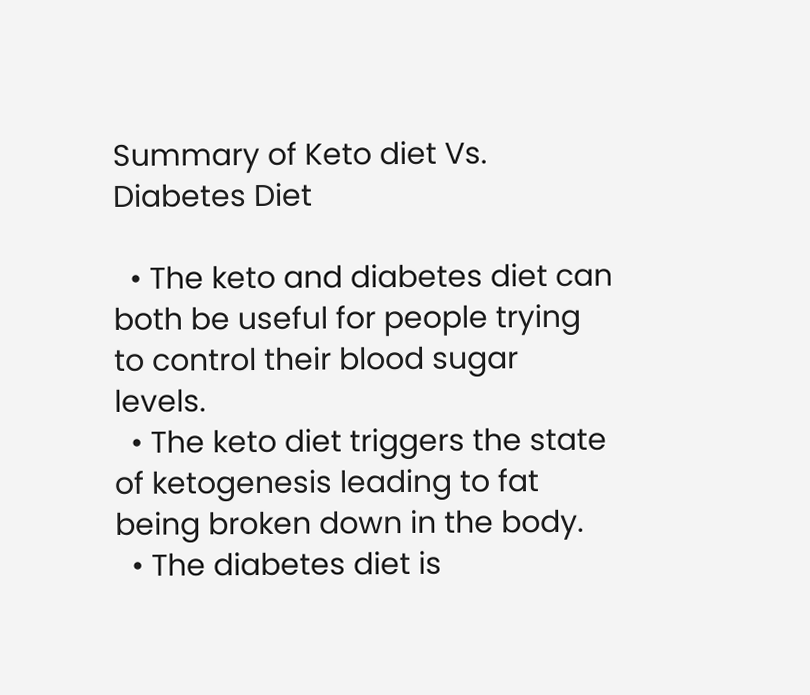Summary of Keto diet Vs. Diabetes Diet

  • The keto and diabetes diet can both be useful for people trying to control their blood sugar levels.
  • The keto diet triggers the state of ketogenesis leading to fat being broken down in the body.
  • The diabetes diet is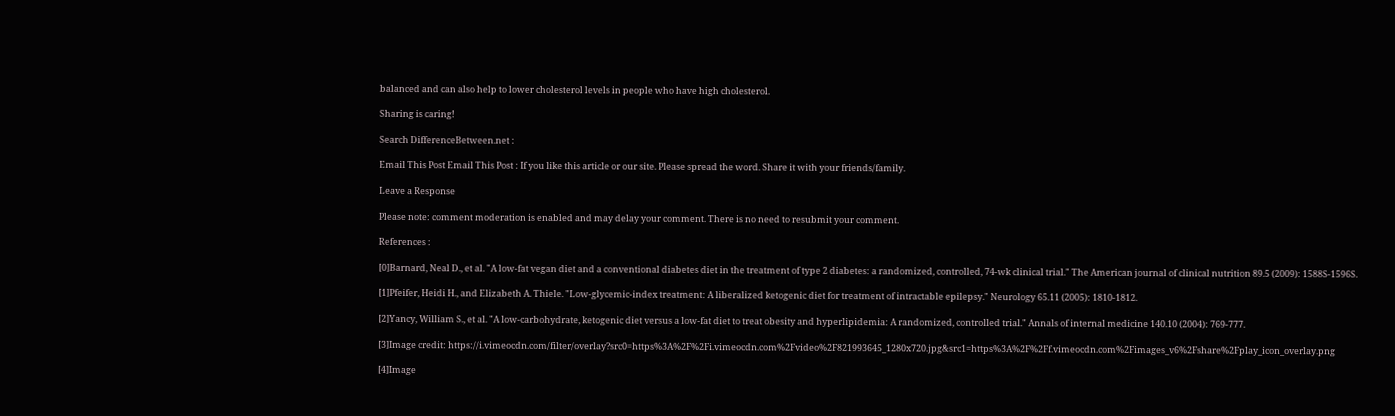balanced and can also help to lower cholesterol levels in people who have high cholesterol.

Sharing is caring!

Search DifferenceBetween.net :

Email This Post Email This Post : If you like this article or our site. Please spread the word. Share it with your friends/family.

Leave a Response

Please note: comment moderation is enabled and may delay your comment. There is no need to resubmit your comment.

References :

[0]Barnard, Neal D., et al. "A low-fat vegan diet and a conventional diabetes diet in the treatment of type 2 diabetes: a randomized, controlled, 74-wk clinical trial." The American journal of clinical nutrition 89.5 (2009): 1588S-1596S.

[1]Pfeifer, Heidi H., and Elizabeth A. Thiele. "Low-glycemic-index treatment: A liberalized ketogenic diet for treatment of intractable epilepsy." Neurology 65.11 (2005): 1810-1812.

[2]Yancy, William S., et al. "A low-carbohydrate, ketogenic diet versus a low-fat diet to treat obesity and hyperlipidemia: A randomized, controlled trial." Annals of internal medicine 140.10 (2004): 769-777.

[3]Image credit: https://i.vimeocdn.com/filter/overlay?src0=https%3A%2F%2Fi.vimeocdn.com%2Fvideo%2F821993645_1280x720.jpg&src1=https%3A%2F%2Ff.vimeocdn.com%2Fimages_v6%2Fshare%2Fplay_icon_overlay.png

[4]Image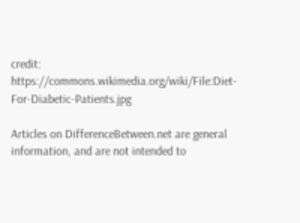credit: https://commons.wikimedia.org/wiki/File:Diet-For-Diabetic-Patients.jpg

Articles on DifferenceBetween.net are general information, and are not intended to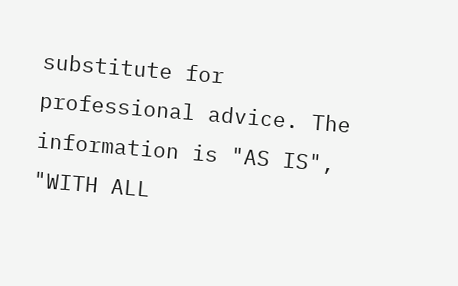substitute for professional advice. The information is "AS IS", "WITH ALL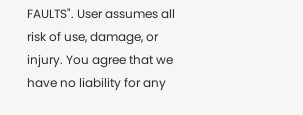FAULTS". User assumes all risk of use, damage, or injury. You agree that we have no liability for any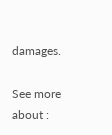damages.

See more about :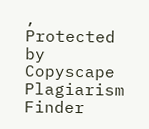,
Protected by Copyscape Plagiarism Finder